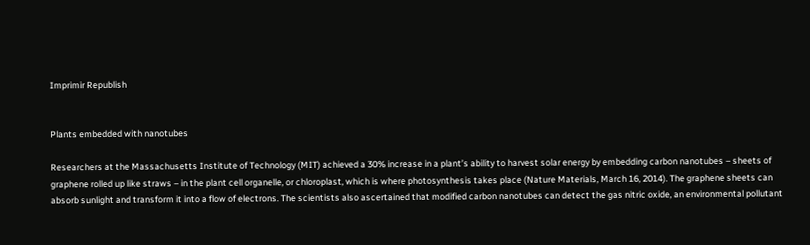Imprimir Republish


Plants embedded with nanotubes

Researchers at the Massachusetts Institute of Technology (MIT) achieved a 30% increase in a plant’s ability to harvest solar energy by embedding carbon nanotubes – sheets of graphene rolled up like straws – in the plant cell organelle, or chloroplast, which is where photosynthesis takes place (Nature Materials, March 16, 2014). The graphene sheets can absorb sunlight and transform it into a flow of electrons. The scientists also ascertained that modified carbon nanotubes can detect the gas nitric oxide, an environmental pollutant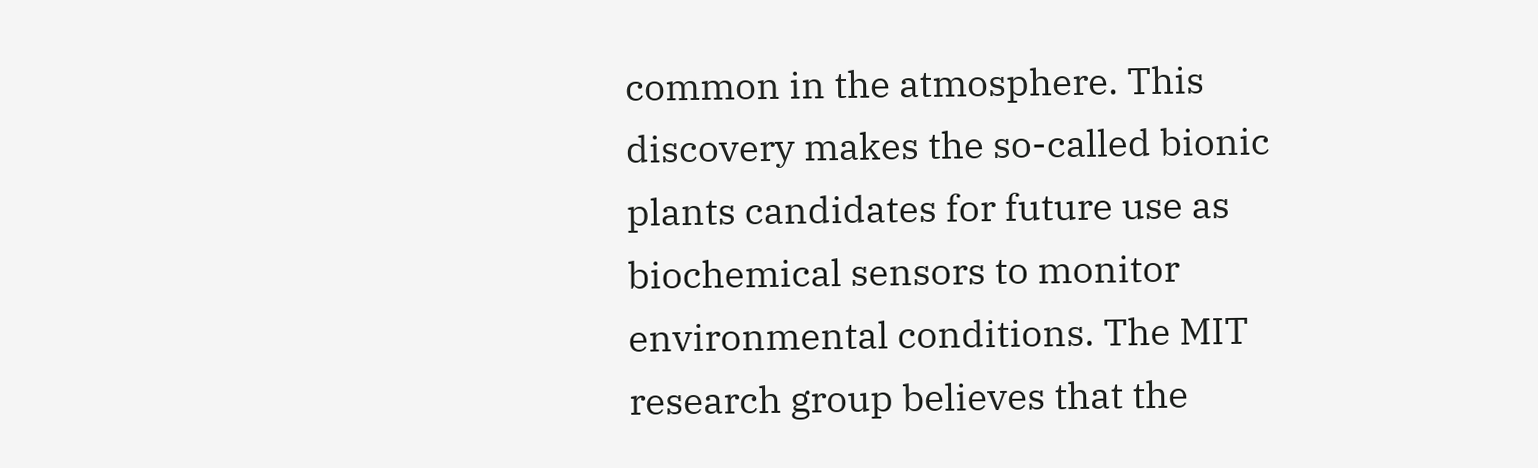common in the atmosphere. This discovery makes the so-called bionic plants candidates for future use as biochemical sensors to monitor environmental conditions. The MIT research group believes that the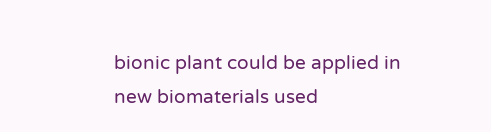bionic plant could be applied in new biomaterials used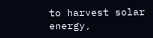to harvest solar energy,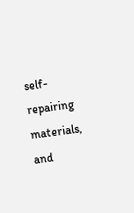self-repairing materials, and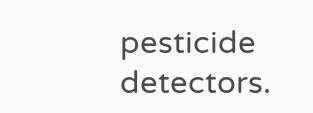pesticide detectors.